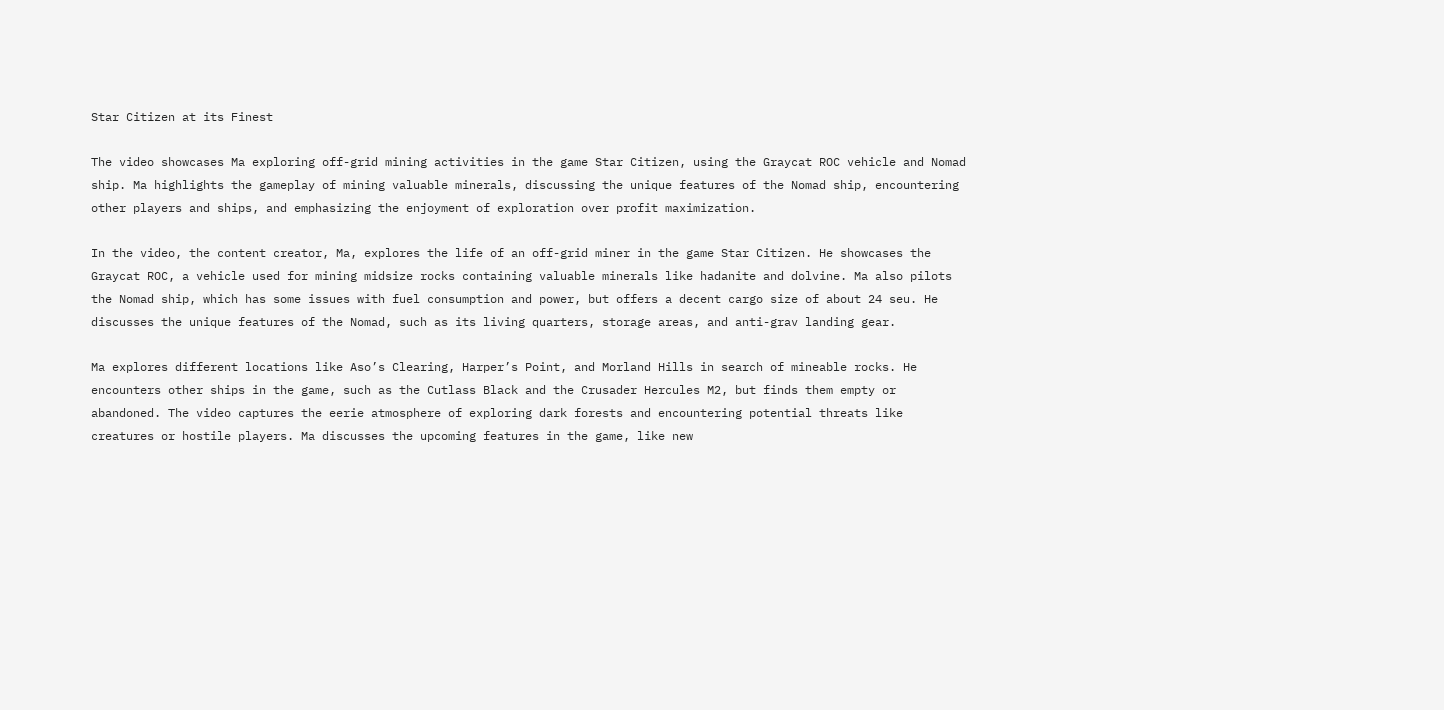Star Citizen at its Finest

The video showcases Ma exploring off-grid mining activities in the game Star Citizen, using the Graycat ROC vehicle and Nomad ship. Ma highlights the gameplay of mining valuable minerals, discussing the unique features of the Nomad ship, encountering other players and ships, and emphasizing the enjoyment of exploration over profit maximization.

In the video, the content creator, Ma, explores the life of an off-grid miner in the game Star Citizen. He showcases the Graycat ROC, a vehicle used for mining midsize rocks containing valuable minerals like hadanite and dolvine. Ma also pilots the Nomad ship, which has some issues with fuel consumption and power, but offers a decent cargo size of about 24 seu. He discusses the unique features of the Nomad, such as its living quarters, storage areas, and anti-grav landing gear.

Ma explores different locations like Aso’s Clearing, Harper’s Point, and Morland Hills in search of mineable rocks. He encounters other ships in the game, such as the Cutlass Black and the Crusader Hercules M2, but finds them empty or abandoned. The video captures the eerie atmosphere of exploring dark forests and encountering potential threats like creatures or hostile players. Ma discusses the upcoming features in the game, like new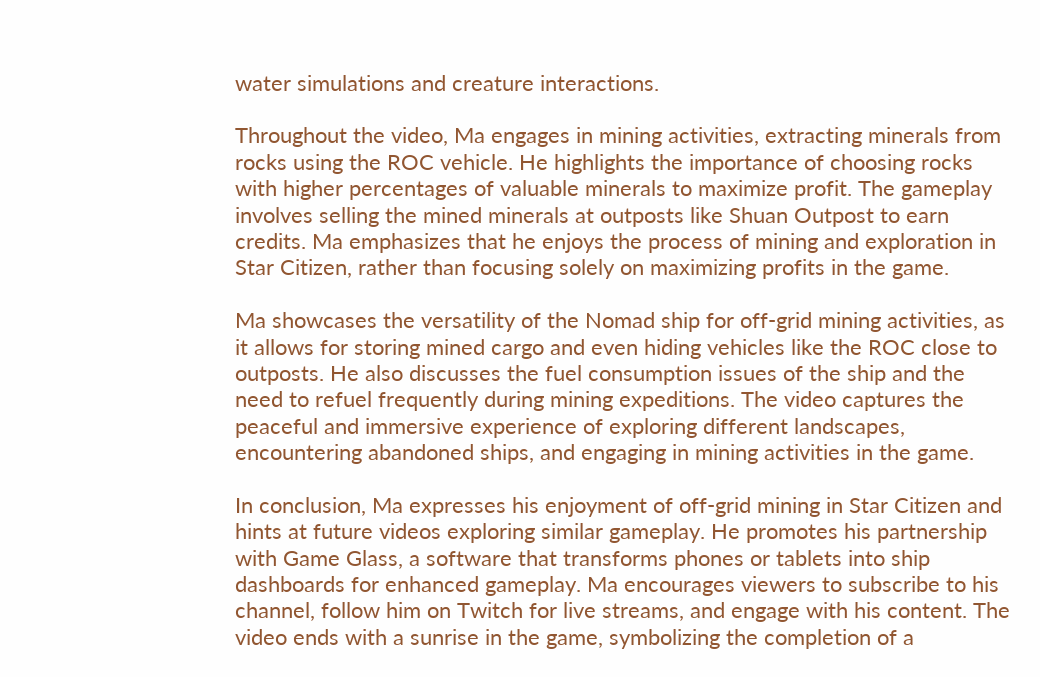water simulations and creature interactions.

Throughout the video, Ma engages in mining activities, extracting minerals from rocks using the ROC vehicle. He highlights the importance of choosing rocks with higher percentages of valuable minerals to maximize profit. The gameplay involves selling the mined minerals at outposts like Shuan Outpost to earn credits. Ma emphasizes that he enjoys the process of mining and exploration in Star Citizen, rather than focusing solely on maximizing profits in the game.

Ma showcases the versatility of the Nomad ship for off-grid mining activities, as it allows for storing mined cargo and even hiding vehicles like the ROC close to outposts. He also discusses the fuel consumption issues of the ship and the need to refuel frequently during mining expeditions. The video captures the peaceful and immersive experience of exploring different landscapes, encountering abandoned ships, and engaging in mining activities in the game.

In conclusion, Ma expresses his enjoyment of off-grid mining in Star Citizen and hints at future videos exploring similar gameplay. He promotes his partnership with Game Glass, a software that transforms phones or tablets into ship dashboards for enhanced gameplay. Ma encourages viewers to subscribe to his channel, follow him on Twitch for live streams, and engage with his content. The video ends with a sunrise in the game, symbolizing the completion of a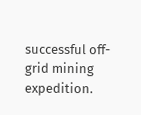successful off-grid mining expedition.